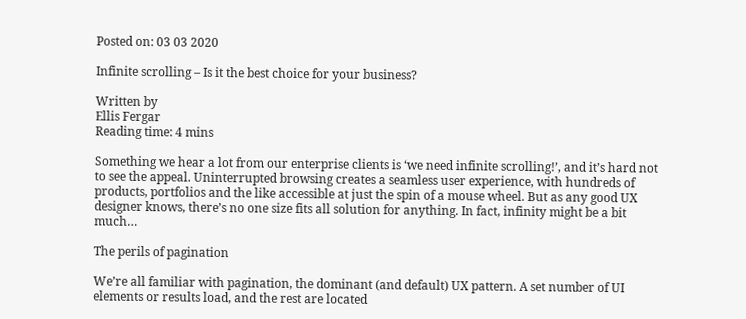Posted on: 03 03 2020

Infinite scrolling – Is it the best choice for your business?

Written by
Ellis Fergar
Reading time: 4 mins

Something we hear a lot from our enterprise clients is ‘we need infinite scrolling!’, and it’s hard not to see the appeal. Uninterrupted browsing creates a seamless user experience, with hundreds of products, portfolios and the like accessible at just the spin of a mouse wheel. But as any good UX designer knows, there’s no one size fits all solution for anything. In fact, infinity might be a bit much…

The perils of pagination

We’re all familiar with pagination, the dominant (and default) UX pattern. A set number of UI elements or results load, and the rest are located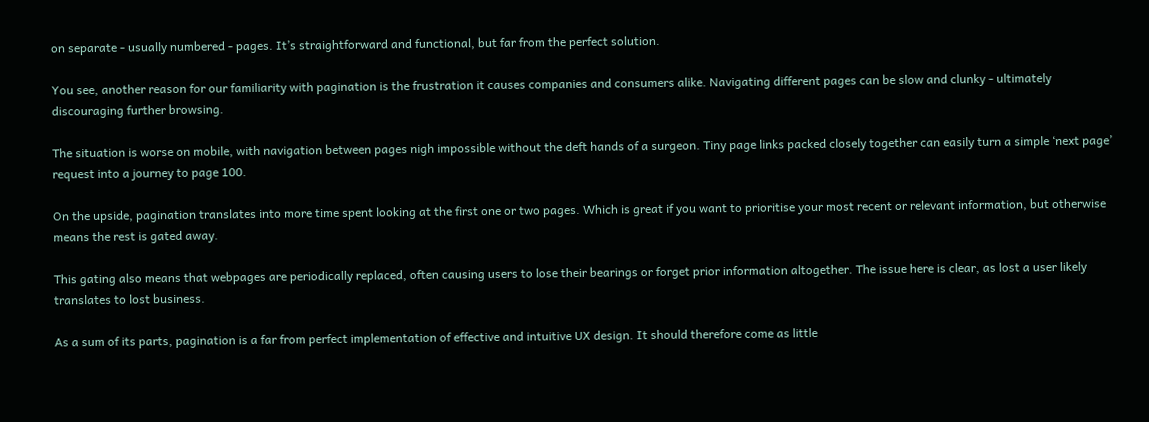on separate - usually numbered - pages. It’s straightforward and functional, but far from the perfect solution.

You see, another reason for our familiarity with pagination is the frustration it causes companies and consumers alike. Navigating different pages can be slow and clunky - ultimately discouraging further browsing.

The situation is worse on mobile, with navigation between pages nigh impossible without the deft hands of a surgeon. Tiny page links packed closely together can easily turn a simple ‘next page’ request into a journey to page 100.

On the upside, pagination translates into more time spent looking at the first one or two pages. Which is great if you want to prioritise your most recent or relevant information, but otherwise means the rest is gated away.

This gating also means that webpages are periodically replaced, often causing users to lose their bearings or forget prior information altogether. The issue here is clear, as lost a user likely translates to lost business.

As a sum of its parts, pagination is a far from perfect implementation of effective and intuitive UX design. It should therefore come as little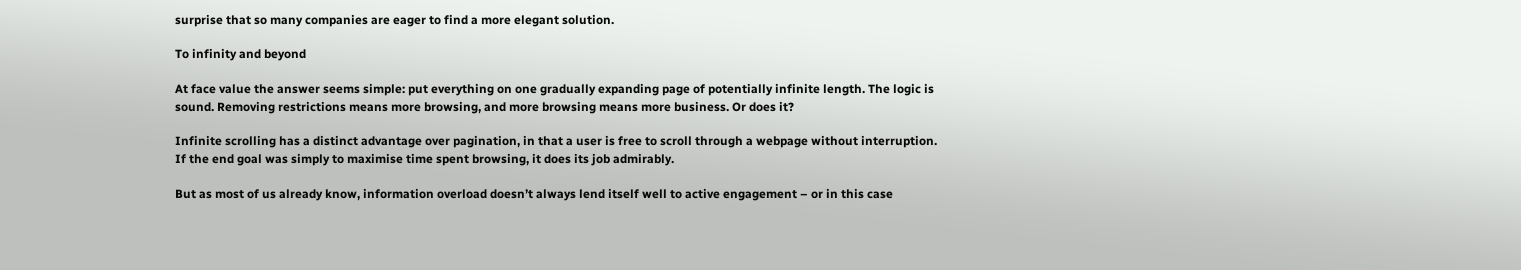surprise that so many companies are eager to find a more elegant solution.

To infinity and beyond

At face value the answer seems simple: put everything on one gradually expanding page of potentially infinite length. The logic is sound. Removing restrictions means more browsing, and more browsing means more business. Or does it?

Infinite scrolling has a distinct advantage over pagination, in that a user is free to scroll through a webpage without interruption. If the end goal was simply to maximise time spent browsing, it does its job admirably.

But as most of us already know, information overload doesn’t always lend itself well to active engagement – or in this case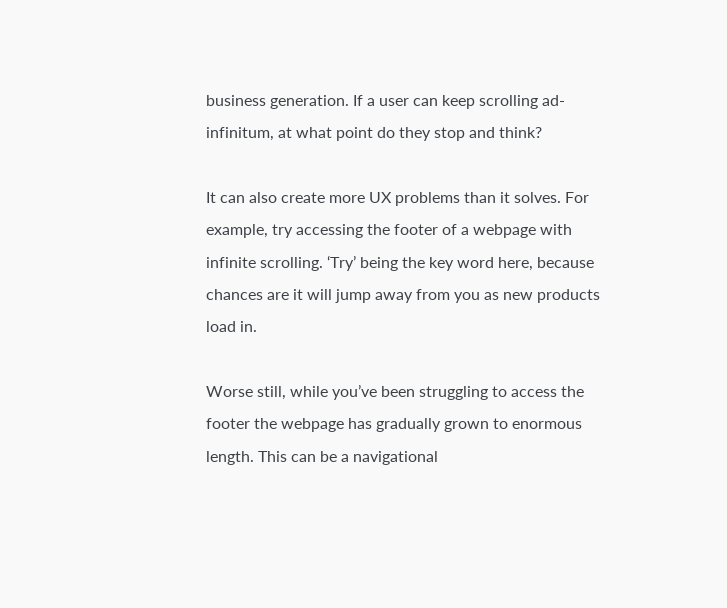business generation. If a user can keep scrolling ad-infinitum, at what point do they stop and think?

It can also create more UX problems than it solves. For example, try accessing the footer of a webpage with infinite scrolling. ‘Try’ being the key word here, because chances are it will jump away from you as new products load in.

Worse still, while you’ve been struggling to access the footer the webpage has gradually grown to enormous length. This can be a navigational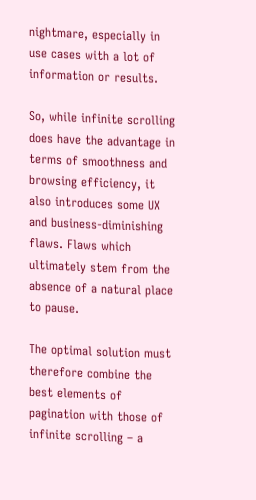nightmare, especially in use cases with a lot of information or results.

So, while infinite scrolling does have the advantage in terms of smoothness and browsing efficiency, it also introduces some UX and business-diminishing flaws. Flaws which ultimately stem from the absence of a natural place to pause.

The optimal solution must therefore combine the best elements of pagination with those of infinite scrolling – a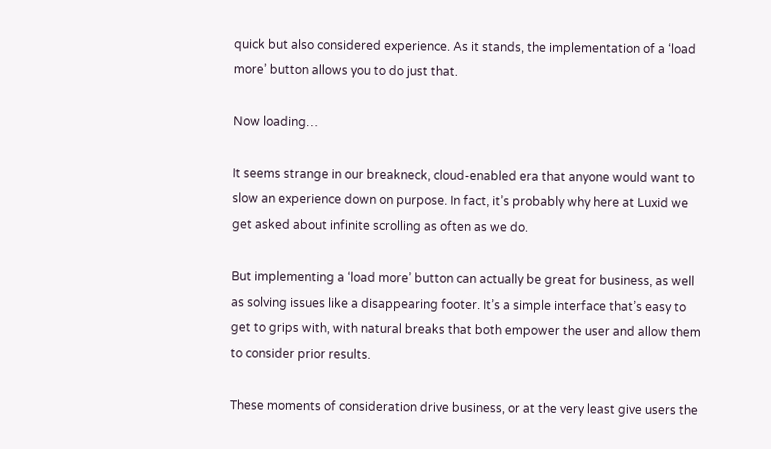quick but also considered experience. As it stands, the implementation of a ‘load more’ button allows you to do just that.

Now loading…

It seems strange in our breakneck, cloud-enabled era that anyone would want to slow an experience down on purpose. In fact, it’s probably why here at Luxid we get asked about infinite scrolling as often as we do.

But implementing a ‘load more’ button can actually be great for business, as well as solving issues like a disappearing footer. It’s a simple interface that’s easy to get to grips with, with natural breaks that both empower the user and allow them to consider prior results.

These moments of consideration drive business, or at the very least give users the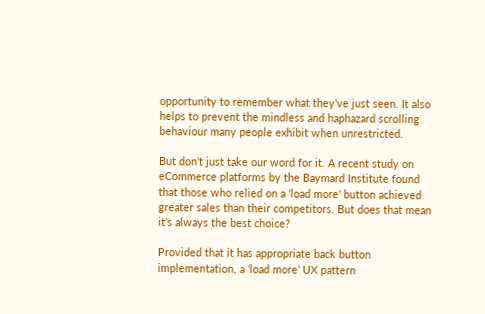opportunity to remember what they’ve just seen. It also helps to prevent the mindless and haphazard scrolling behaviour many people exhibit when unrestricted.

But don’t just take our word for it. A recent study on eCommerce platforms by the Baymard Institute found that those who relied on a ‘load more’ button achieved greater sales than their competitors. But does that mean it’s always the best choice?

Provided that it has appropriate back button implementation, a ‘load more’ UX pattern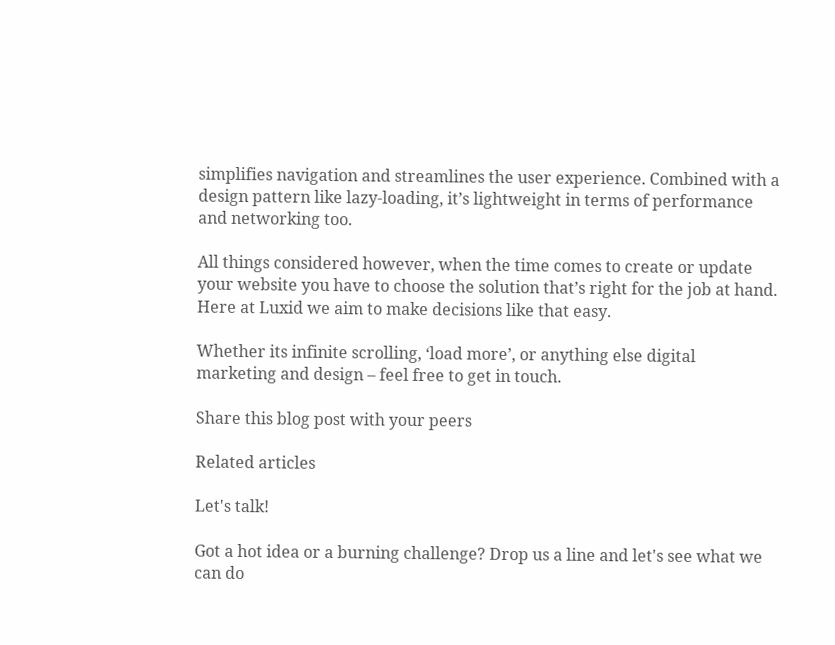simplifies navigation and streamlines the user experience. Combined with a design pattern like lazy-loading, it’s lightweight in terms of performance and networking too.

All things considered however, when the time comes to create or update your website you have to choose the solution that’s right for the job at hand. Here at Luxid we aim to make decisions like that easy.

Whether its infinite scrolling, ‘load more’, or anything else digital marketing and design – feel free to get in touch.

Share this blog post with your peers

Related articles

Let's talk!

Got a hot idea or a burning challenge? Drop us a line and let's see what we can do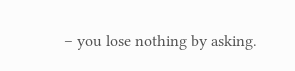– you lose nothing by asking.